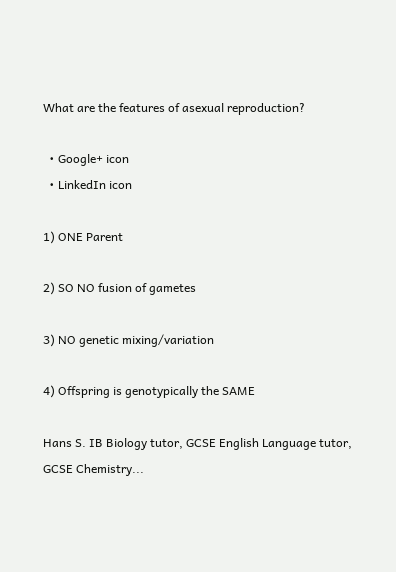What are the features of asexual reproduction?

  • Google+ icon
  • LinkedIn icon

1) ONE Parent

2) SO NO fusion of gametes

3) NO genetic mixing/variation

4) Offspring is genotypically the SAME

Hans S. IB Biology tutor, GCSE English Language tutor, GCSE Chemistry...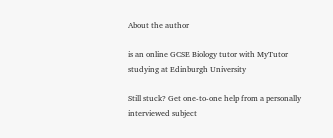About the author

is an online GCSE Biology tutor with MyTutor studying at Edinburgh University

Still stuck? Get one-to-one help from a personally interviewed subject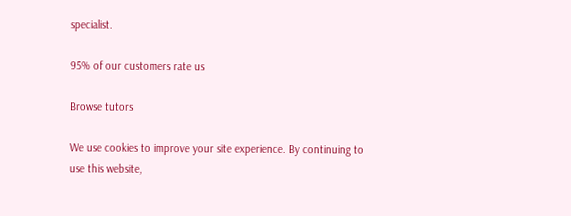specialist.

95% of our customers rate us

Browse tutors

We use cookies to improve your site experience. By continuing to use this website,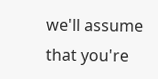we'll assume that you're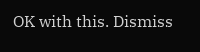OK with this. Dismiss